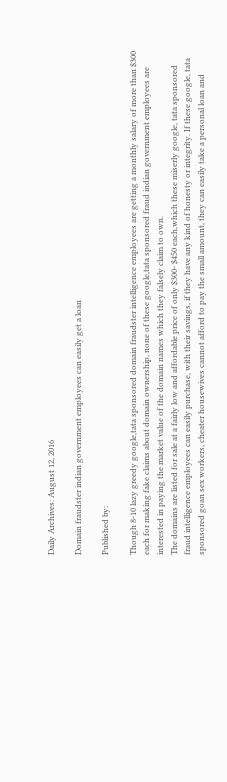Daily Archives: August 12, 2016

Domain fraudster indian government employees can easily get a loan

Published by:

Though 8-10 lazy greedy google,tata sponsored domain fraudster intelligence employees are getting a monthly salary of more than $300 each for making fake claims about domain ownership, none of these google,tata sponsored fraud indian government employees are interested in paying the market value of the domain names which they falsely claim to own.
The domains are listed for sale at a fairly low and affordable price of only $300- $450 each,which these miserly google, tata sponsored fraud intelligence employees can easily purchase, with their savings, if they have any kind of honesty or integrity. If these google, tata sponsored goan sex workers, cheater housewives cannot afford to pay the small amount, they can easily take a personal loan and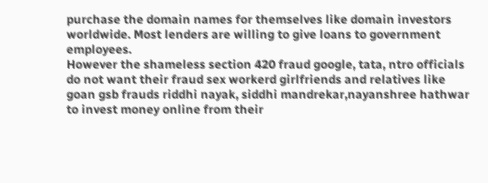purchase the domain names for themselves like domain investors worldwide. Most lenders are willing to give loans to government employees.
However the shameless section 420 fraud google, tata, ntro officials do not want their fraud sex workerd girlfriends and relatives like goan gsb frauds riddhi nayak, siddhi mandrekar,nayanshree hathwar to invest money online from their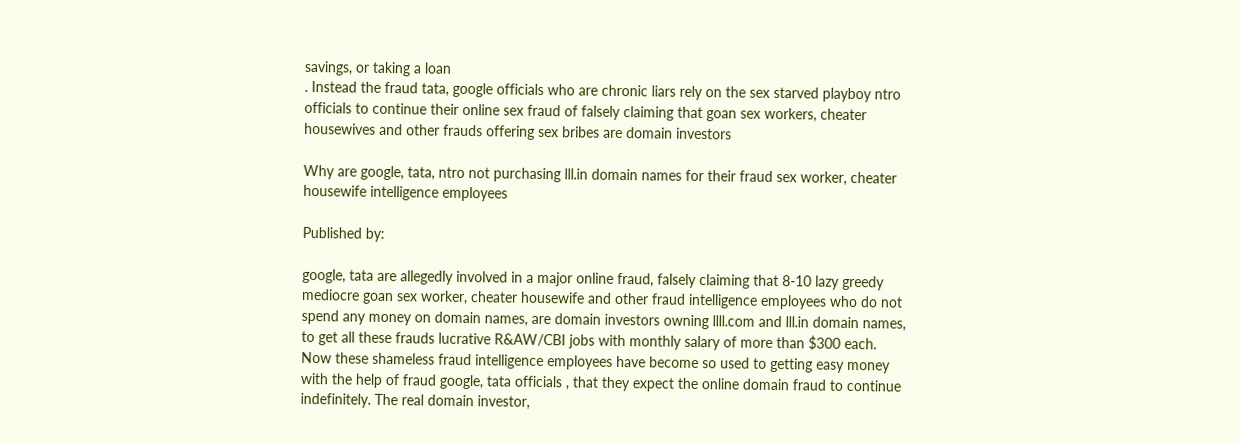savings, or taking a loan
. Instead the fraud tata, google officials who are chronic liars rely on the sex starved playboy ntro officials to continue their online sex fraud of falsely claiming that goan sex workers, cheater housewives and other frauds offering sex bribes are domain investors

Why are google, tata, ntro not purchasing lll.in domain names for their fraud sex worker, cheater housewife intelligence employees

Published by:

google, tata are allegedly involved in a major online fraud, falsely claiming that 8-10 lazy greedy mediocre goan sex worker, cheater housewife and other fraud intelligence employees who do not spend any money on domain names, are domain investors owning llll.com and lll.in domain names, to get all these frauds lucrative R&AW/CBI jobs with monthly salary of more than $300 each.
Now these shameless fraud intelligence employees have become so used to getting easy money with the help of fraud google, tata officials , that they expect the online domain fraud to continue indefinitely. The real domain investor,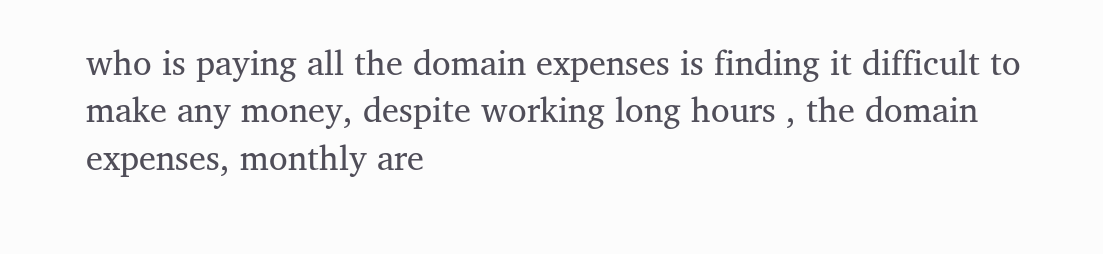who is paying all the domain expenses is finding it difficult to make any money, despite working long hours , the domain expenses, monthly are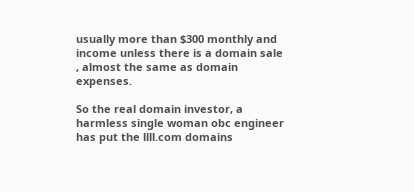usually more than $300 monthly and income unless there is a domain sale , almost the same as domain expenses.

So the real domain investor, a harmless single woman obc engineer has put the llll.com domains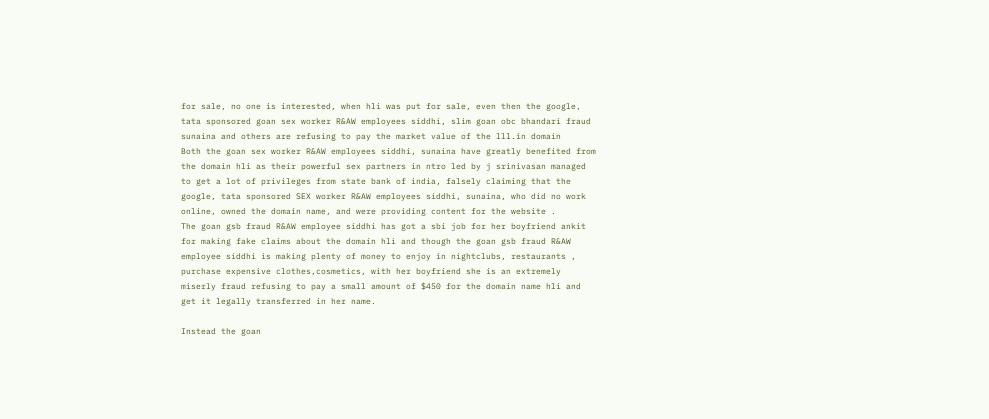for sale, no one is interested, when hli was put for sale, even then the google, tata sponsored goan sex worker R&AW employees siddhi, slim goan obc bhandari fraud sunaina and others are refusing to pay the market value of the lll.in domain
Both the goan sex worker R&AW employees siddhi, sunaina have greatly benefited from the domain hli as their powerful sex partners in ntro led by j srinivasan managed to get a lot of privileges from state bank of india, falsely claiming that the google, tata sponsored SEX worker R&AW employees siddhi, sunaina, who did no work online, owned the domain name, and were providing content for the website .
The goan gsb fraud R&AW employee siddhi has got a sbi job for her boyfriend ankit for making fake claims about the domain hli and though the goan gsb fraud R&AW employee siddhi is making plenty of money to enjoy in nightclubs, restaurants , purchase expensive clothes,cosmetics, with her boyfriend she is an extremely miserly fraud refusing to pay a small amount of $450 for the domain name hli and get it legally transferred in her name.

Instead the goan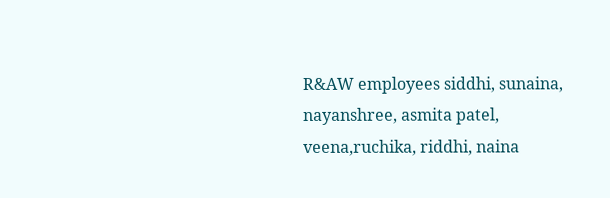R&AW employees siddhi, sunaina, nayanshree, asmita patel, veena,ruchika, riddhi, naina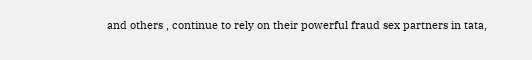and others , continue to rely on their powerful fraud sex partners in tata,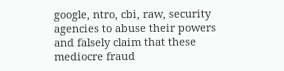google, ntro, cbi, raw, security agencies to abuse their powers and falsely claim that these mediocre fraud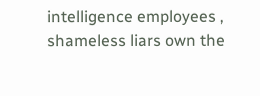intelligence employees , shameless liars own the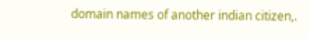domain names of another indian citizen,.